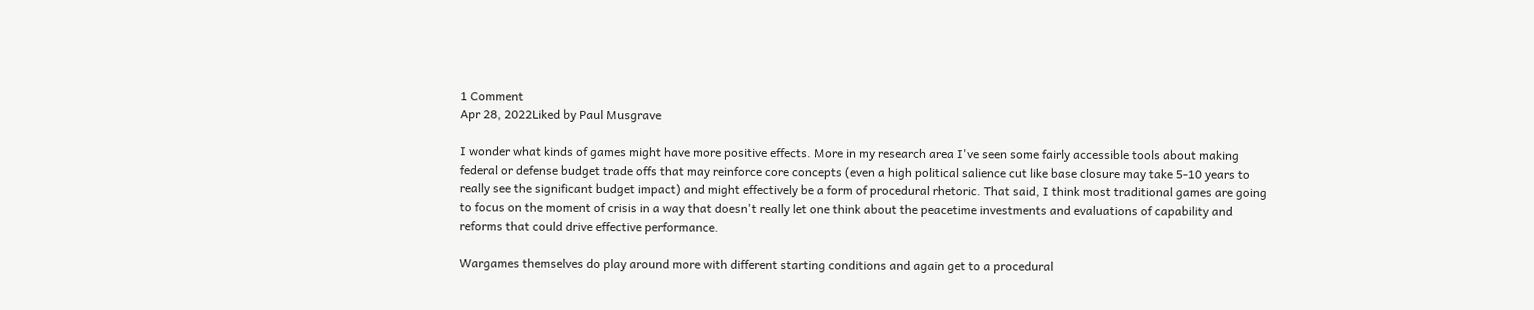1 Comment
Apr 28, 2022Liked by Paul Musgrave

I wonder what kinds of games might have more positive effects. More in my research area I've seen some fairly accessible tools about making federal or defense budget trade offs that may reinforce core concepts (even a high political salience cut like base closure may take 5-10 years to really see the significant budget impact) and might effectively be a form of procedural rhetoric. That said, I think most traditional games are going to focus on the moment of crisis in a way that doesn't really let one think about the peacetime investments and evaluations of capability and reforms that could drive effective performance.

Wargames themselves do play around more with different starting conditions and again get to a procedural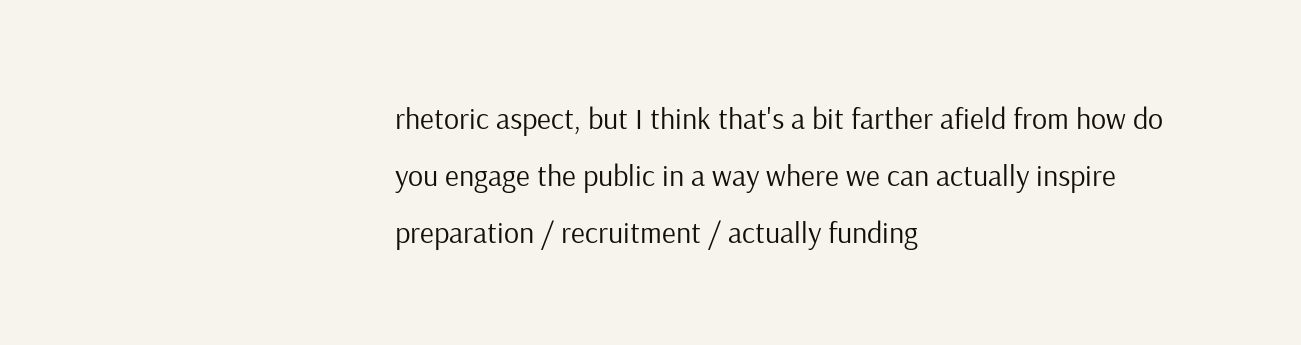rhetoric aspect, but I think that's a bit farther afield from how do you engage the public in a way where we can actually inspire preparation / recruitment / actually funding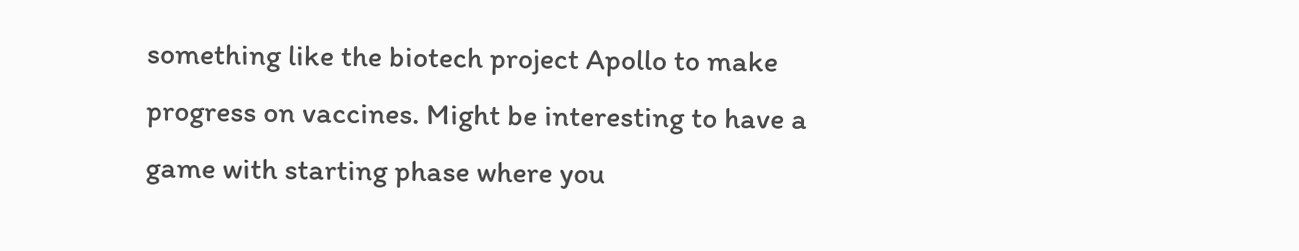something like the biotech project Apollo to make progress on vaccines. Might be interesting to have a game with starting phase where you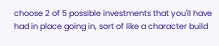choose 2 of 5 possible investments that you'll have had in place going in, sort of like a character build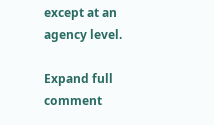except at an agency level.

Expand full comment